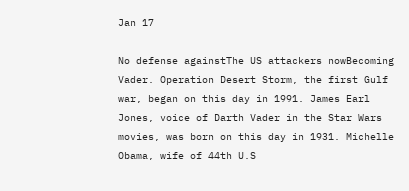Jan 17

No defense againstThe US attackers nowBecoming Vader. Operation Desert Storm, the first Gulf war, began on this day in 1991. James Earl Jones, voice of Darth Vader in the Star Wars movies, was born on this day in 1931. Michelle Obama, wife of 44th U.S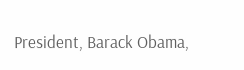President, Barack Obama,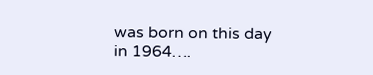was born on this day in 1964….